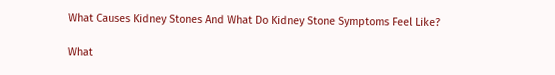What Causes Kidney Stones And What Do Kidney Stone Symptoms Feel Like?

What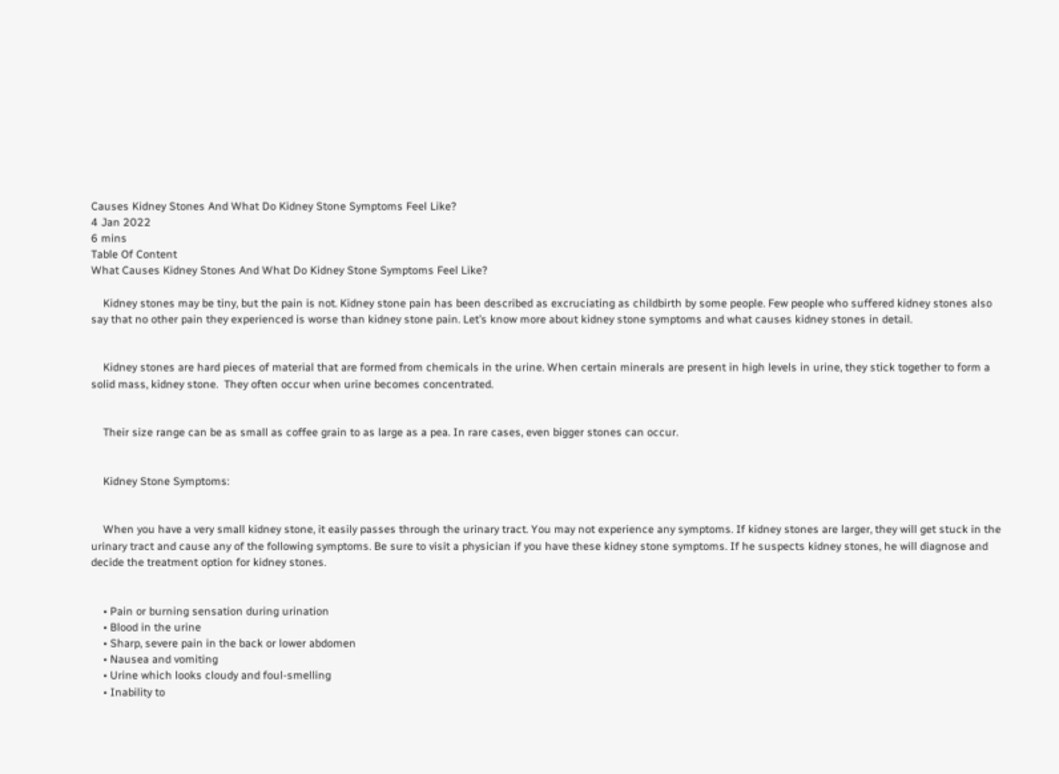Causes Kidney Stones And What Do Kidney Stone Symptoms Feel Like?
4 Jan 2022
6 mins
Table Of Content
What Causes Kidney Stones And What Do Kidney Stone Symptoms Feel Like?

    Kidney stones may be tiny, but the pain is not. Kidney stone pain has been described as excruciating as childbirth by some people. Few people who suffered kidney stones also say that no other pain they experienced is worse than kidney stone pain. Let’s know more about kidney stone symptoms and what causes kidney stones in detail.


    Kidney stones are hard pieces of material that are formed from chemicals in the urine. When certain minerals are present in high levels in urine, they stick together to form a solid mass, kidney stone.  They often occur when urine becomes concentrated.


    Their size range can be as small as coffee grain to as large as a pea. In rare cases, even bigger stones can occur.


    Kidney Stone Symptoms:


    When you have a very small kidney stone, it easily passes through the urinary tract. You may not experience any symptoms. If kidney stones are larger, they will get stuck in the urinary tract and cause any of the following symptoms. Be sure to visit a physician if you have these kidney stone symptoms. If he suspects kidney stones, he will diagnose and decide the treatment option for kidney stones.


    • Pain or burning sensation during urination
    • Blood in the urine
    • Sharp, severe pain in the back or lower abdomen
    • Nausea and vomiting
    • Urine which looks cloudy and foul-smelling
    • Inability to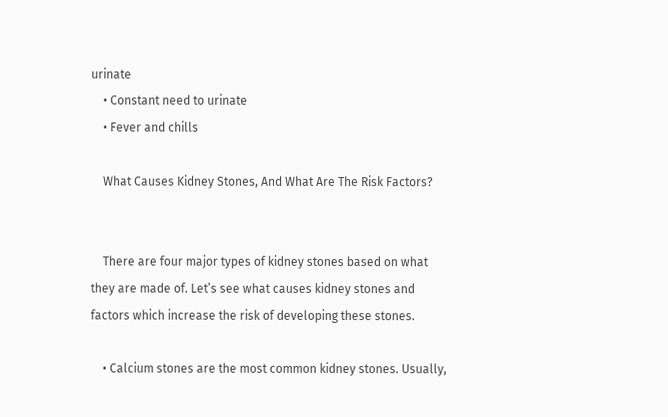urinate
    • Constant need to urinate
    • Fever and chills

    What Causes Kidney Stones, And What Are The Risk Factors?


    There are four major types of kidney stones based on what they are made of. Let’s see what causes kidney stones and factors which increase the risk of developing these stones.

    • Calcium stones are the most common kidney stones. Usually,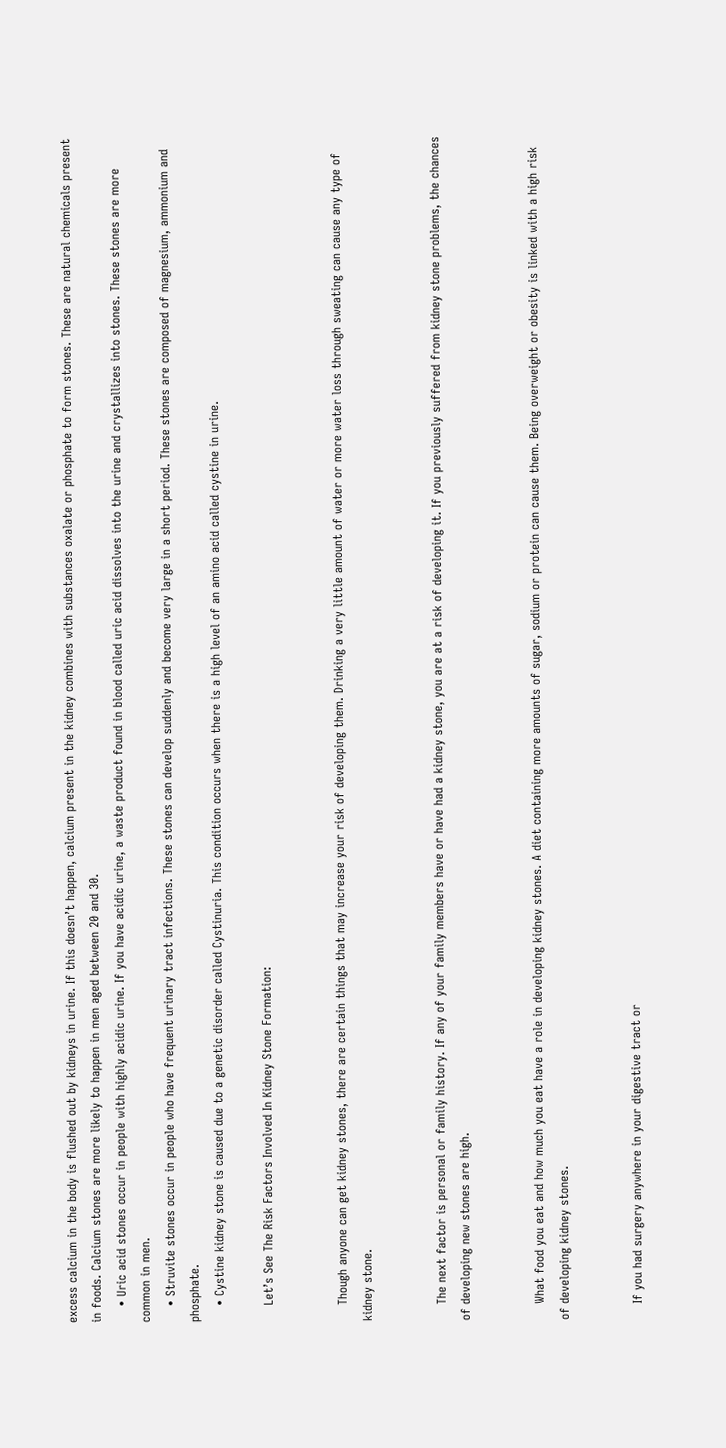excess calcium in the body is flushed out by kidneys in urine. If this doesn’t happen, calcium present in the kidney combines with substances oxalate or phosphate to form stones. These are natural chemicals present in foods. Calcium stones are more likely to happen in men aged between 20 and 30.
    • Uric acid stones occur in people with highly acidic urine. If you have acidic urine, a waste product found in blood called uric acid dissolves into the urine and crystallizes into stones. These stones are more common in men.
    • Struvite stones occur in people who have frequent urinary tract infections. These stones can develop suddenly and become very large in a short period. These stones are composed of magnesium, ammonium and phosphate.
    • Cystine kidney stone is caused due to a genetic disorder called Cystinuria. This condition occurs when there is a high level of an amino acid called cystine in urine.

    Let’s See The Risk Factors Involved In Kidney Stone Formation:


    Though anyone can get kidney stones, there are certain things that may increase your risk of developing them. Drinking a very little amount of water or more water loss through sweating can cause any type of kidney stone.


    The next factor is personal or family history. If any of your family members have or have had a kidney stone, you are at a risk of developing it. If you previously suffered from kidney stone problems, the chances of developing new stones are high.


    What food you eat and how much you eat have a role in developing kidney stones. A diet containing more amounts of sugar, sodium or protein can cause them. Being overweight or obesity is linked with a high risk of developing kidney stones.


    If you had surgery anywhere in your digestive tract or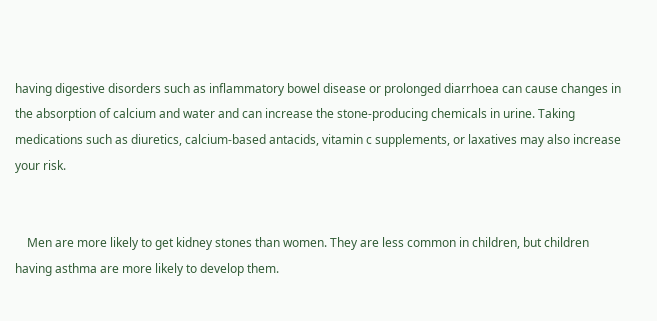having digestive disorders such as inflammatory bowel disease or prolonged diarrhoea can cause changes in the absorption of calcium and water and can increase the stone-producing chemicals in urine. Taking medications such as diuretics, calcium-based antacids, vitamin c supplements, or laxatives may also increase your risk.


    Men are more likely to get kidney stones than women. They are less common in children, but children having asthma are more likely to develop them.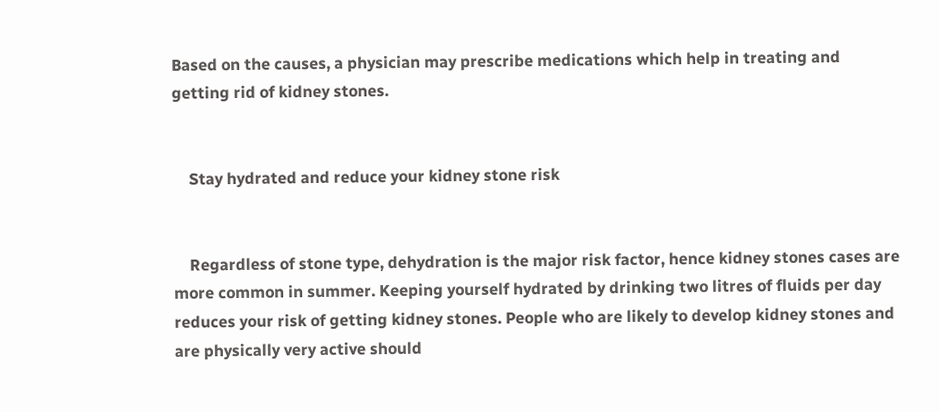Based on the causes, a physician may prescribe medications which help in treating and getting rid of kidney stones.


    Stay hydrated and reduce your kidney stone risk


    Regardless of stone type, dehydration is the major risk factor, hence kidney stones cases are more common in summer. Keeping yourself hydrated by drinking two litres of fluids per day reduces your risk of getting kidney stones. People who are likely to develop kidney stones and are physically very active should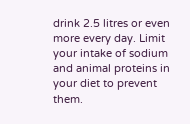drink 2.5 litres or even more every day. Limit your intake of sodium and animal proteins in your diet to prevent them.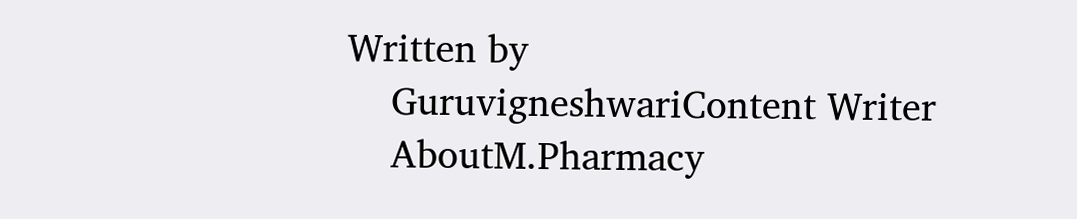Written by
    GuruvigneshwariContent Writer
    AboutM.Pharmacy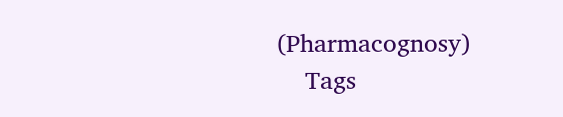(Pharmacognosy)
    Tags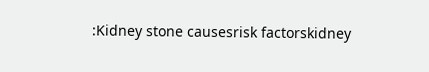:Kidney stone causesrisk factorskidney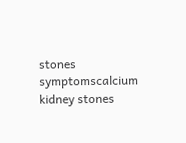stones symptomscalcium kidney stones